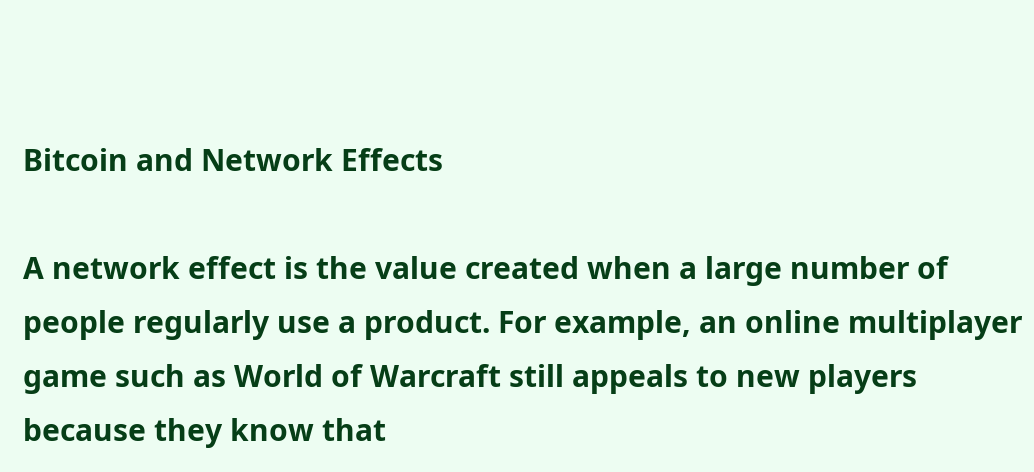Bitcoin and Network Effects

A network effect is the value created when a large number of people regularly use a product. For example, an online multiplayer game such as World of Warcraft still appeals to new players because they know that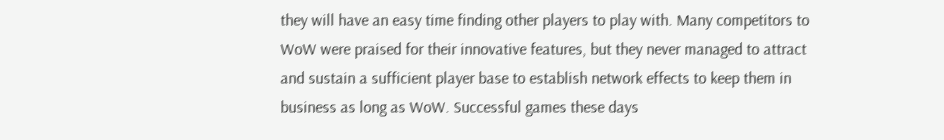they will have an easy time finding other players to play with. Many competitors to WoW were praised for their innovative features, but they never managed to attract and sustain a sufficient player base to establish network effects to keep them in business as long as WoW. Successful games these days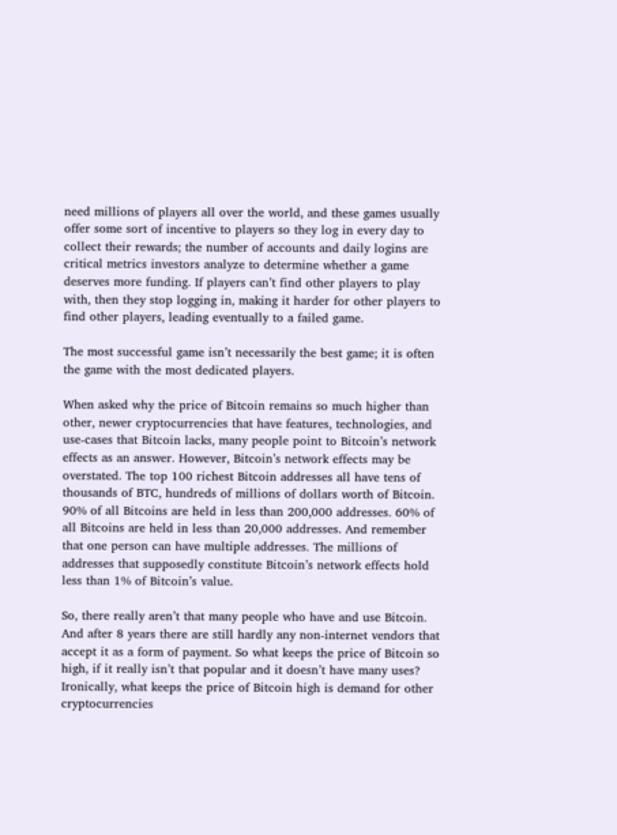need millions of players all over the world, and these games usually offer some sort of incentive to players so they log in every day to collect their rewards; the number of accounts and daily logins are critical metrics investors analyze to determine whether a game deserves more funding. If players can’t find other players to play with, then they stop logging in, making it harder for other players to find other players, leading eventually to a failed game.

The most successful game isn’t necessarily the best game; it is often the game with the most dedicated players.

When asked why the price of Bitcoin remains so much higher than other, newer cryptocurrencies that have features, technologies, and use-cases that Bitcoin lacks, many people point to Bitcoin’s network effects as an answer. However, Bitcoin’s network effects may be overstated. The top 100 richest Bitcoin addresses all have tens of thousands of BTC, hundreds of millions of dollars worth of Bitcoin. 90% of all Bitcoins are held in less than 200,000 addresses. 60% of all Bitcoins are held in less than 20,000 addresses. And remember that one person can have multiple addresses. The millions of addresses that supposedly constitute Bitcoin’s network effects hold less than 1% of Bitcoin’s value.

So, there really aren’t that many people who have and use Bitcoin. And after 8 years there are still hardly any non-internet vendors that accept it as a form of payment. So what keeps the price of Bitcoin so high, if it really isn’t that popular and it doesn’t have many uses? Ironically, what keeps the price of Bitcoin high is demand for other cryptocurrencies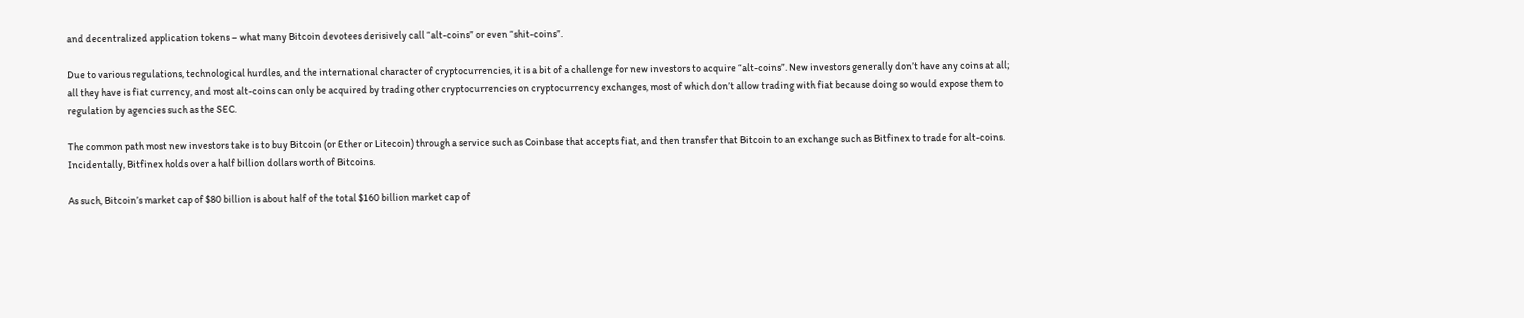and decentralized application tokens – what many Bitcoin devotees derisively call “alt-coins” or even “shit-coins”.

Due to various regulations, technological hurdles, and the international character of cryptocurrencies, it is a bit of a challenge for new investors to acquire “alt-coins”. New investors generally don’t have any coins at all; all they have is fiat currency, and most alt-coins can only be acquired by trading other cryptocurrencies on cryptocurrency exchanges, most of which don’t allow trading with fiat because doing so would expose them to regulation by agencies such as the SEC.

The common path most new investors take is to buy Bitcoin (or Ether or Litecoin) through a service such as Coinbase that accepts fiat, and then transfer that Bitcoin to an exchange such as Bitfinex to trade for alt-coins. Incidentally, Bitfinex holds over a half billion dollars worth of Bitcoins.

As such, Bitcoin’s market cap of $80 billion is about half of the total $160 billion market cap of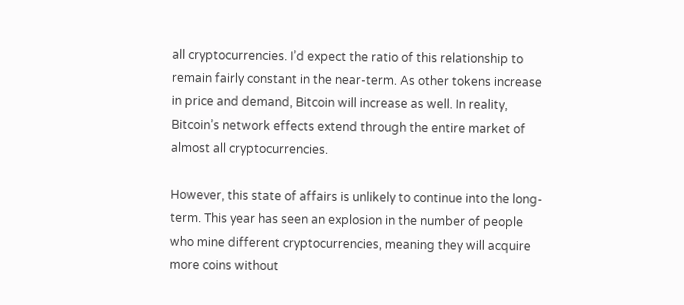all cryptocurrencies. I’d expect the ratio of this relationship to remain fairly constant in the near-term. As other tokens increase in price and demand, Bitcoin will increase as well. In reality, Bitcoin’s network effects extend through the entire market of almost all cryptocurrencies.

However, this state of affairs is unlikely to continue into the long-term. This year has seen an explosion in the number of people who mine different cryptocurrencies, meaning they will acquire more coins without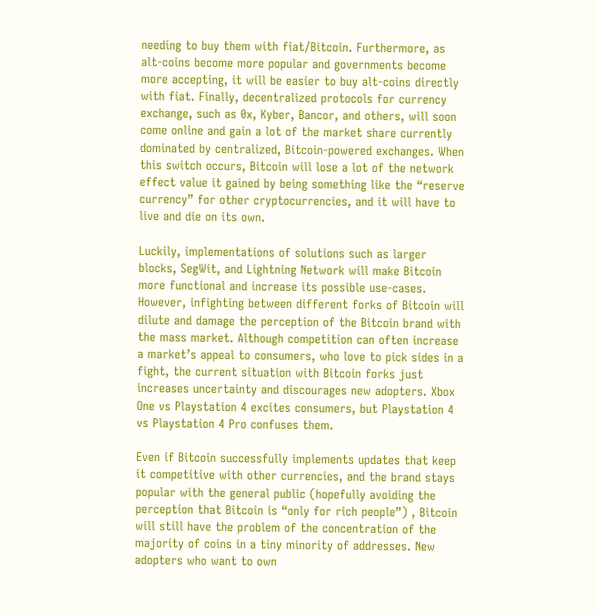needing to buy them with fiat/Bitcoin. Furthermore, as alt-coins become more popular and governments become more accepting, it will be easier to buy alt-coins directly with fiat. Finally, decentralized protocols for currency exchange, such as 0x, Kyber, Bancor, and others, will soon come online and gain a lot of the market share currently dominated by centralized, Bitcoin-powered exchanges. When this switch occurs, Bitcoin will lose a lot of the network effect value it gained by being something like the “reserve currency” for other cryptocurrencies, and it will have to live and die on its own.

Luckily, implementations of solutions such as larger blocks, SegWit, and Lightning Network will make Bitcoin more functional and increase its possible use-cases. However, infighting between different forks of Bitcoin will dilute and damage the perception of the Bitcoin brand with the mass market. Although competition can often increase a market’s appeal to consumers, who love to pick sides in a fight, the current situation with Bitcoin forks just increases uncertainty and discourages new adopters. Xbox One vs Playstation 4 excites consumers, but Playstation 4 vs Playstation 4 Pro confuses them.

Even if Bitcoin successfully implements updates that keep it competitive with other currencies, and the brand stays popular with the general public (hopefully avoiding the perception that Bitcoin is “only for rich people”) , Bitcoin will still have the problem of the concentration of the majority of coins in a tiny minority of addresses. New adopters who want to own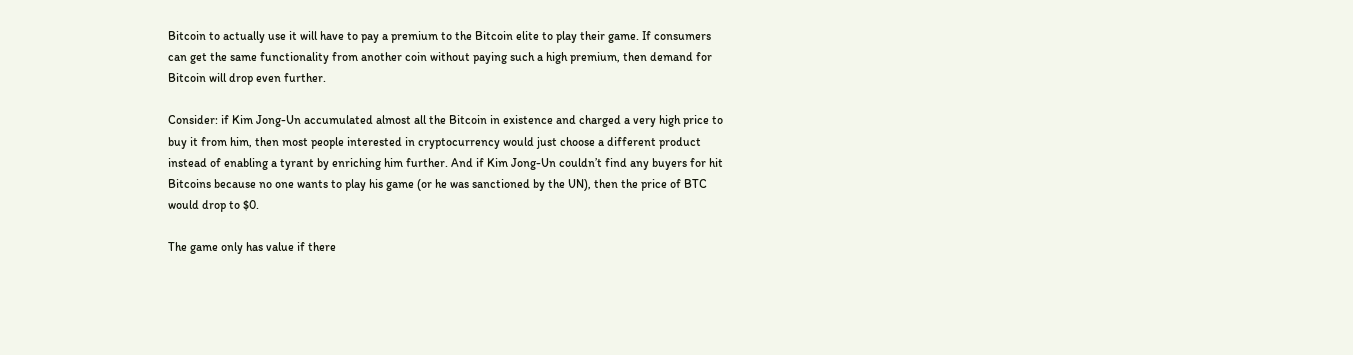Bitcoin to actually use it will have to pay a premium to the Bitcoin elite to play their game. If consumers can get the same functionality from another coin without paying such a high premium, then demand for Bitcoin will drop even further.

Consider: if Kim Jong-Un accumulated almost all the Bitcoin in existence and charged a very high price to buy it from him, then most people interested in cryptocurrency would just choose a different product instead of enabling a tyrant by enriching him further. And if Kim Jong-Un couldn’t find any buyers for hit Bitcoins because no one wants to play his game (or he was sanctioned by the UN), then the price of BTC would drop to $0.

The game only has value if there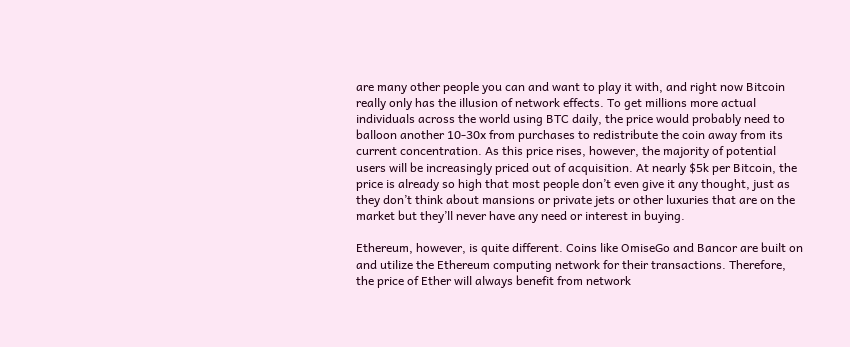are many other people you can and want to play it with, and right now Bitcoin really only has the illusion of network effects. To get millions more actual individuals across the world using BTC daily, the price would probably need to balloon another 10-30x from purchases to redistribute the coin away from its current concentration. As this price rises, however, the majority of potential users will be increasingly priced out of acquisition. At nearly $5k per Bitcoin, the price is already so high that most people don’t even give it any thought, just as they don’t think about mansions or private jets or other luxuries that are on the market but they’ll never have any need or interest in buying.

Ethereum, however, is quite different. Coins like OmiseGo and Bancor are built on and utilize the Ethereum computing network for their transactions. Therefore, the price of Ether will always benefit from network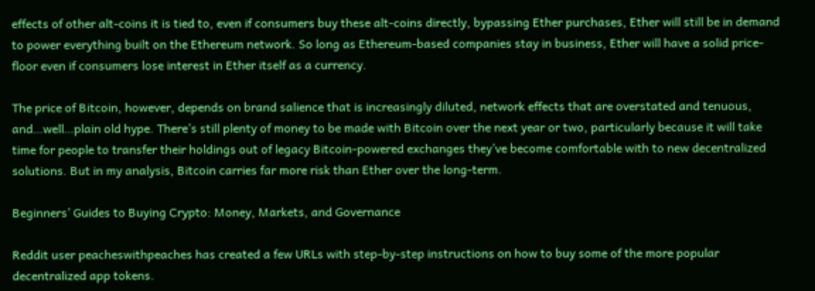effects of other alt-coins it is tied to, even if consumers buy these alt-coins directly, bypassing Ether purchases, Ether will still be in demand to power everything built on the Ethereum network. So long as Ethereum-based companies stay in business, Ether will have a solid price-floor even if consumers lose interest in Ether itself as a currency.

The price of Bitcoin, however, depends on brand salience that is increasingly diluted, network effects that are overstated and tenuous, and…well…plain old hype. There’s still plenty of money to be made with Bitcoin over the next year or two, particularly because it will take time for people to transfer their holdings out of legacy Bitcoin-powered exchanges they’ve become comfortable with to new decentralized solutions. But in my analysis, Bitcoin carries far more risk than Ether over the long-term.

Beginners’ Guides to Buying Crypto: Money, Markets, and Governance

Reddit user peacheswithpeaches has created a few URLs with step-by-step instructions on how to buy some of the more popular decentralized app tokens.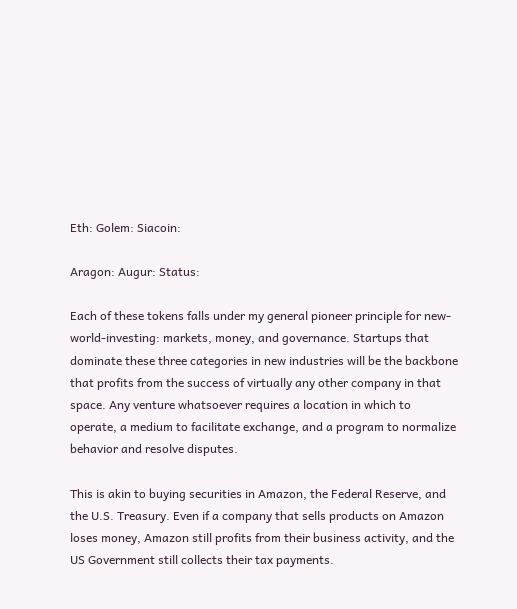Eth: Golem: Siacoin:

Aragon: Augur: Status:

Each of these tokens falls under my general pioneer principle for new-world-investing: markets, money, and governance. Startups that dominate these three categories in new industries will be the backbone that profits from the success of virtually any other company in that space. Any venture whatsoever requires a location in which to operate, a medium to facilitate exchange, and a program to normalize behavior and resolve disputes.

This is akin to buying securities in Amazon, the Federal Reserve, and the U.S. Treasury. Even if a company that sells products on Amazon loses money, Amazon still profits from their business activity, and the US Government still collects their tax payments.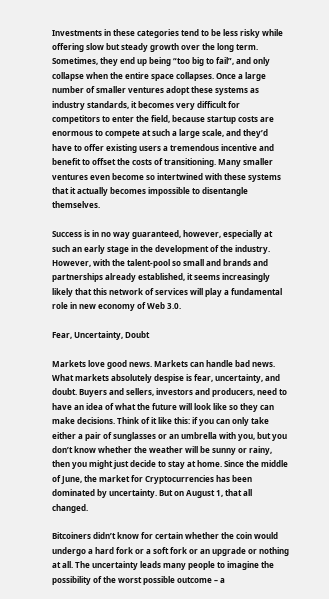Investments in these categories tend to be less risky while offering slow but steady growth over the long term. Sometimes, they end up being “too big to fail”, and only collapse when the entire space collapses. Once a large number of smaller ventures adopt these systems as industry standards, it becomes very difficult for competitors to enter the field, because startup costs are enormous to compete at such a large scale, and they’d have to offer existing users a tremendous incentive and benefit to offset the costs of transitioning. Many smaller ventures even become so intertwined with these systems that it actually becomes impossible to disentangle themselves.

Success is in no way guaranteed, however, especially at such an early stage in the development of the industry. However, with the talent-pool so small and brands and partnerships already established, it seems increasingly likely that this network of services will play a fundamental role in new economy of Web 3.0.

Fear, Uncertainty, Doubt

Markets love good news. Markets can handle bad news. What markets absolutely despise is fear, uncertainty, and doubt. Buyers and sellers, investors and producers, need to have an idea of what the future will look like so they can make decisions. Think of it like this: if you can only take either a pair of sunglasses or an umbrella with you, but you don’t know whether the weather will be sunny or rainy, then you might just decide to stay at home. Since the middle of June, the market for Cryptocurrencies has been dominated by uncertainty. But on August 1, that all changed.

Bitcoiners didn’t know for certain whether the coin would undergo a hard fork or a soft fork or an upgrade or nothing at all. The uncertainty leads many people to imagine the possibility of the worst possible outcome – a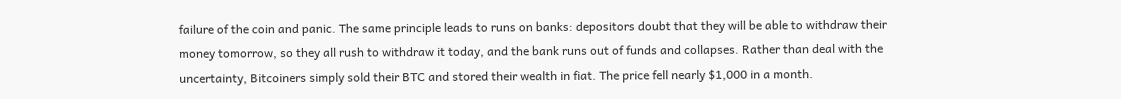failure of the coin and panic. The same principle leads to runs on banks: depositors doubt that they will be able to withdraw their money tomorrow, so they all rush to withdraw it today, and the bank runs out of funds and collapses. Rather than deal with the uncertainty, Bitcoiners simply sold their BTC and stored their wealth in fiat. The price fell nearly $1,000 in a month.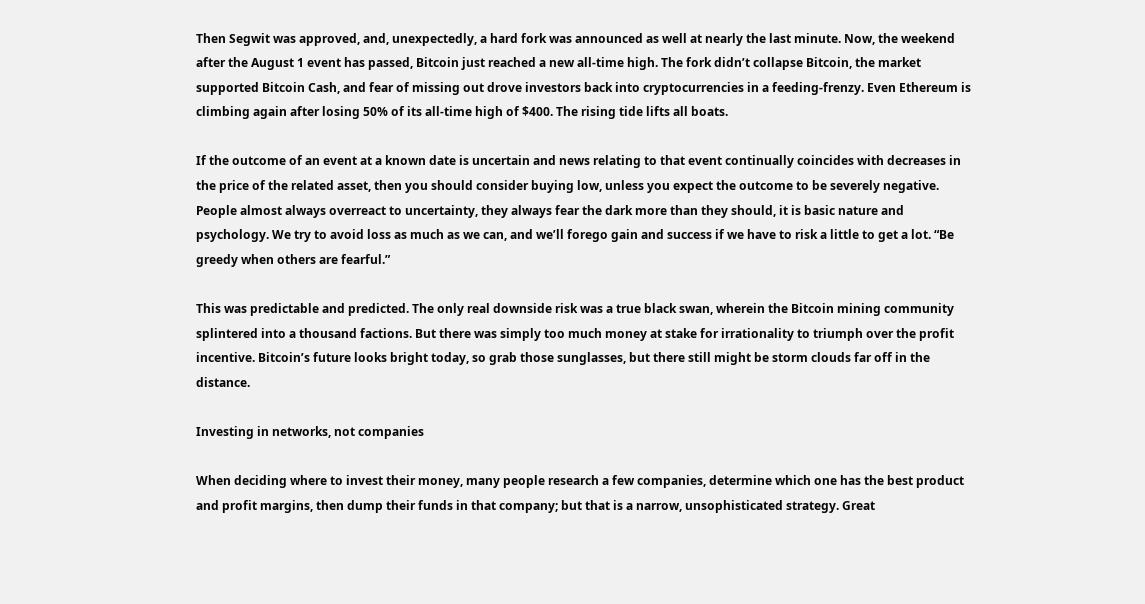Then Segwit was approved, and, unexpectedly, a hard fork was announced as well at nearly the last minute. Now, the weekend after the August 1 event has passed, Bitcoin just reached a new all-time high. The fork didn’t collapse Bitcoin, the market supported Bitcoin Cash, and fear of missing out drove investors back into cryptocurrencies in a feeding-frenzy. Even Ethereum is climbing again after losing 50% of its all-time high of $400. The rising tide lifts all boats.

If the outcome of an event at a known date is uncertain and news relating to that event continually coincides with decreases in the price of the related asset, then you should consider buying low, unless you expect the outcome to be severely negative. People almost always overreact to uncertainty, they always fear the dark more than they should, it is basic nature and psychology. We try to avoid loss as much as we can, and we’ll forego gain and success if we have to risk a little to get a lot. “Be greedy when others are fearful.”

This was predictable and predicted. The only real downside risk was a true black swan, wherein the Bitcoin mining community splintered into a thousand factions. But there was simply too much money at stake for irrationality to triumph over the profit incentive. Bitcoin’s future looks bright today, so grab those sunglasses, but there still might be storm clouds far off in the distance.

Investing in networks, not companies

When deciding where to invest their money, many people research a few companies, determine which one has the best product and profit margins, then dump their funds in that company; but that is a narrow, unsophisticated strategy. Great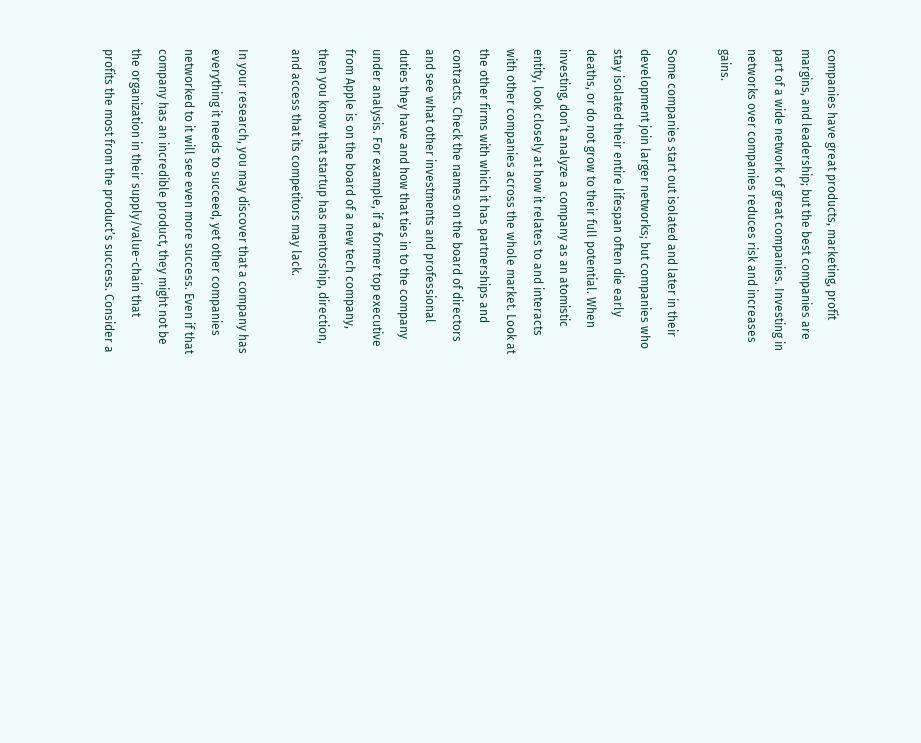companies have great products, marketing, profit margins, and leadership; but the best companies are part of a wide network of great companies. Investing in networks over companies reduces risk and increases gains.

Some companies start out isolated and later in their development join larger networks; but companies who stay isolated their entire lifespan often die early deaths, or do not grow to their full potential. When investing, don’t analyze a company as an atomistic entity, look closely at how it relates to and interacts with other companies across the whole market. Look at the other firms with which it has partnerships and contracts. Check the names on the board of directors and see what other investments and professional duties they have and how that ties in to the company under analysis. For example, if a former top executive from Apple is on the board of a new tech company, then you know that startup has mentorship, direction, and access that its competitors may lack.

In your research, you may discover that a company has everything it needs to succeed, yet other companies networked to it will see even more success. Even if that company has an incredible product, they might not be the organization in their supply/value-chain that profits the most from the product’s success. Consider a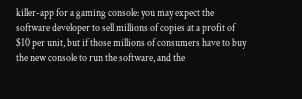killer-app for a gaming console: you may expect the software developer to sell millions of copies at a profit of $10 per unit, but if those millions of consumers have to buy the new console to run the software, and the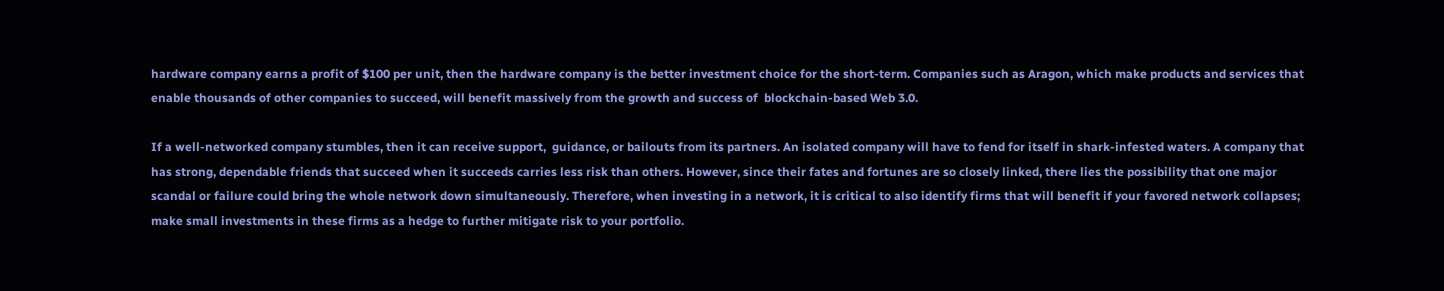hardware company earns a profit of $100 per unit, then the hardware company is the better investment choice for the short-term. Companies such as Aragon, which make products and services that enable thousands of other companies to succeed, will benefit massively from the growth and success of  blockchain-based Web 3.0.

If a well-networked company stumbles, then it can receive support,  guidance, or bailouts from its partners. An isolated company will have to fend for itself in shark-infested waters. A company that has strong, dependable friends that succeed when it succeeds carries less risk than others. However, since their fates and fortunes are so closely linked, there lies the possibility that one major scandal or failure could bring the whole network down simultaneously. Therefore, when investing in a network, it is critical to also identify firms that will benefit if your favored network collapses; make small investments in these firms as a hedge to further mitigate risk to your portfolio.